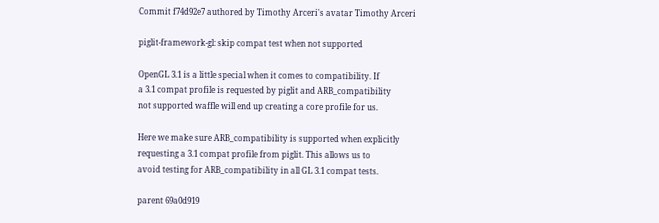Commit f74d92e7 authored by Timothy Arceri's avatar Timothy Arceri

piglit-framework-gl: skip compat test when not supported

OpenGL 3.1 is a little special when it comes to compatibility. If
a 3.1 compat profile is requested by piglit and ARB_compatibility
not supported waffle will end up creating a core profile for us.

Here we make sure ARB_compatibility is supported when explicitly
requesting a 3.1 compat profile from piglit. This allows us to
avoid testing for ARB_compatibility in all GL 3.1 compat tests.

parent 69a0d919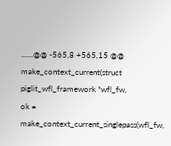......@@ -565,8 +565,15 @@ make_context_current(struct piglit_wfl_framework *wfl_fw,
ok = make_context_current_singlepass(wfl_fw,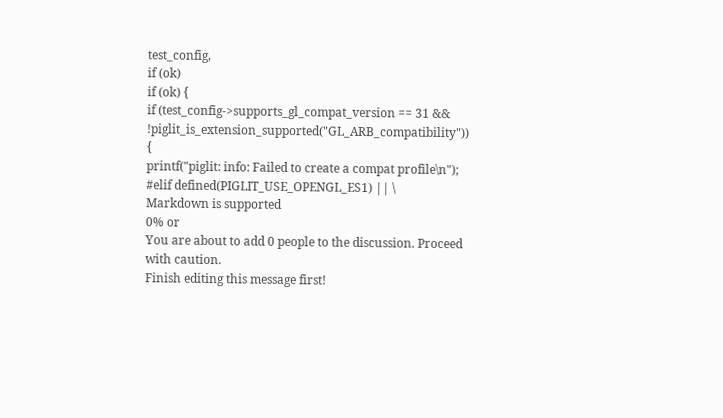test_config,
if (ok)
if (ok) {
if (test_config->supports_gl_compat_version == 31 &&
!piglit_is_extension_supported("GL_ARB_compatibility")) {
printf("piglit: info: Failed to create a compat profile\n");
#elif defined(PIGLIT_USE_OPENGL_ES1) || \
Markdown is supported
0% or
You are about to add 0 people to the discussion. Proceed with caution.
Finish editing this message first!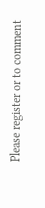Please register or to comment